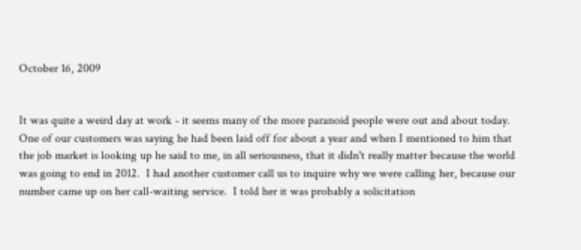October 16, 2009


It was quite a weird day at work - it seems many of the more paranoid people were out and about today.  One of our customers was saying he had been laid off for about a year and when I mentioned to him that the job market is looking up he said to me, in all seriousness, that it didn't really matter because the world was going to end in 2012.  I had another customer call us to inquire why we were calling her, because our number came up on her call-waiting service.  I told her it was probably a solicitation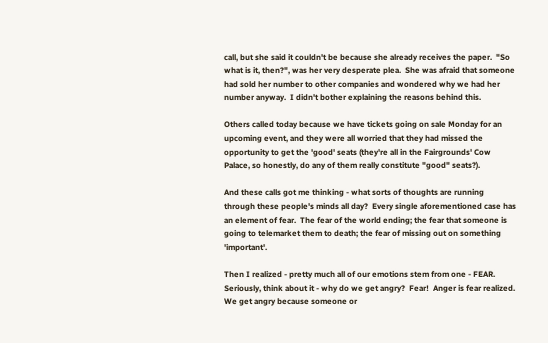call, but she said it couldn't be because she already receives the paper.  "So what is it, then?", was her very desperate plea.  She was afraid that someone had sold her number to other companies and wondered why we had her number anyway.  I didn't bother explaining the reasons behind this.

Others called today because we have tickets going on sale Monday for an upcoming event, and they were all worried that they had missed the opportunity to get the 'good' seats (they're all in the Fairgrounds' Cow Palace, so honestly, do any of them really constitute "good" seats?).

And these calls got me thinking - what sorts of thoughts are running through these people's minds all day?  Every single aforementioned case has an element of fear.  The fear of the world ending; the fear that someone is going to telemarket them to death; the fear of missing out on something 'important'.

Then I realized - pretty much all of our emotions stem from one - FEAR.  Seriously, think about it - why do we get angry?  Fear!  Anger is fear realized.  We get angry because someone or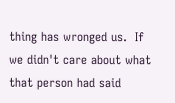thing has wronged us.  If we didn't care about what that person had said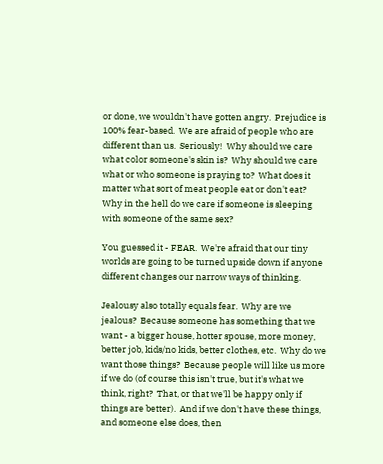or done, we wouldn't have gotten angry.  Prejudice is 100% fear-based.  We are afraid of people who are different than us.  Seriously!  Why should we care what color someone's skin is?  Why should we care what or who someone is praying to?  What does it matter what sort of meat people eat or don't eat?  Why in the hell do we care if someone is sleeping with someone of the same sex?

You guessed it - FEAR.  We're afraid that our tiny worlds are going to be turned upside down if anyone different changes our narrow ways of thinking.

Jealousy also totally equals fear.  Why are we jealous?  Because someone has something that we want - a bigger house, hotter spouse, more money, better job, kids/no kids, better clothes, etc.  Why do we want those things?  Because people will like us more if we do (of course this isn't true, but it's what we think, right?  That, or that we'll be happy only if things are better).  And if we don't have these things, and someone else does, then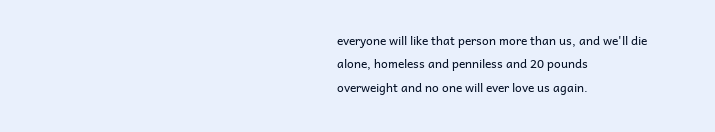everyone will like that person more than us, and we'll die alone, homeless and penniless and 20 pounds overweight and no one will ever love us again.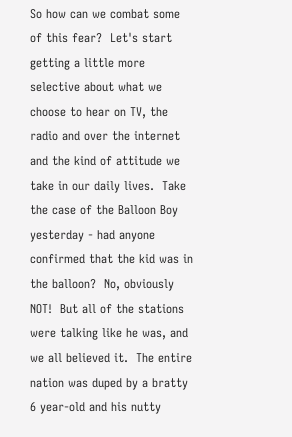So how can we combat some of this fear?  Let's start getting a little more selective about what we choose to hear on TV, the radio and over the internet and the kind of attitude we take in our daily lives.  Take the case of the Balloon Boy yesterday - had anyone confirmed that the kid was in the balloon?  No, obviously NOT!  But all of the stations were talking like he was, and we all believed it.  The entire nation was duped by a bratty 6 year-old and his nutty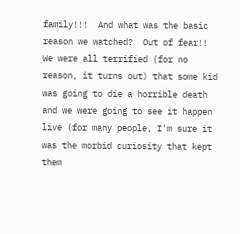family!!!  And what was the basic reason we watched?  Out of fear!!  We were all terrified (for no reason, it turns out) that some kid was going to die a horrible death and we were going to see it happen live (for many people, I'm sure it was the morbid curiosity that kept them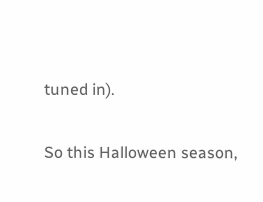tuned in).

So this Halloween season,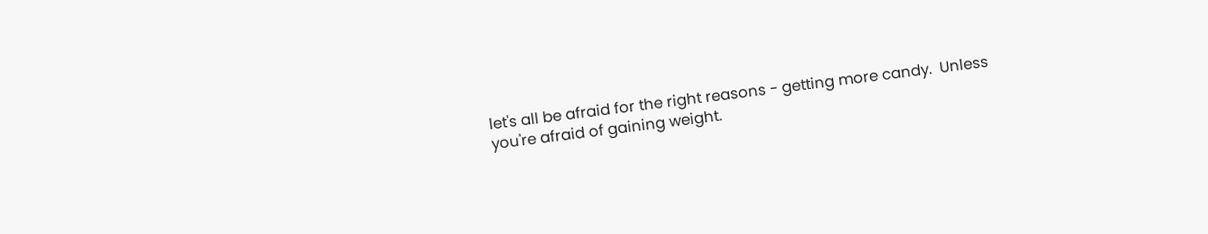let's all be afraid for the right reasons - getting more candy.  Unless you're afraid of gaining weight.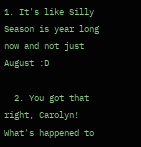1. It's like Silly Season is year long now and not just August :D

  2. You got that right, Carolyn! What's happened to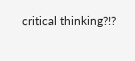critical thinking?!?